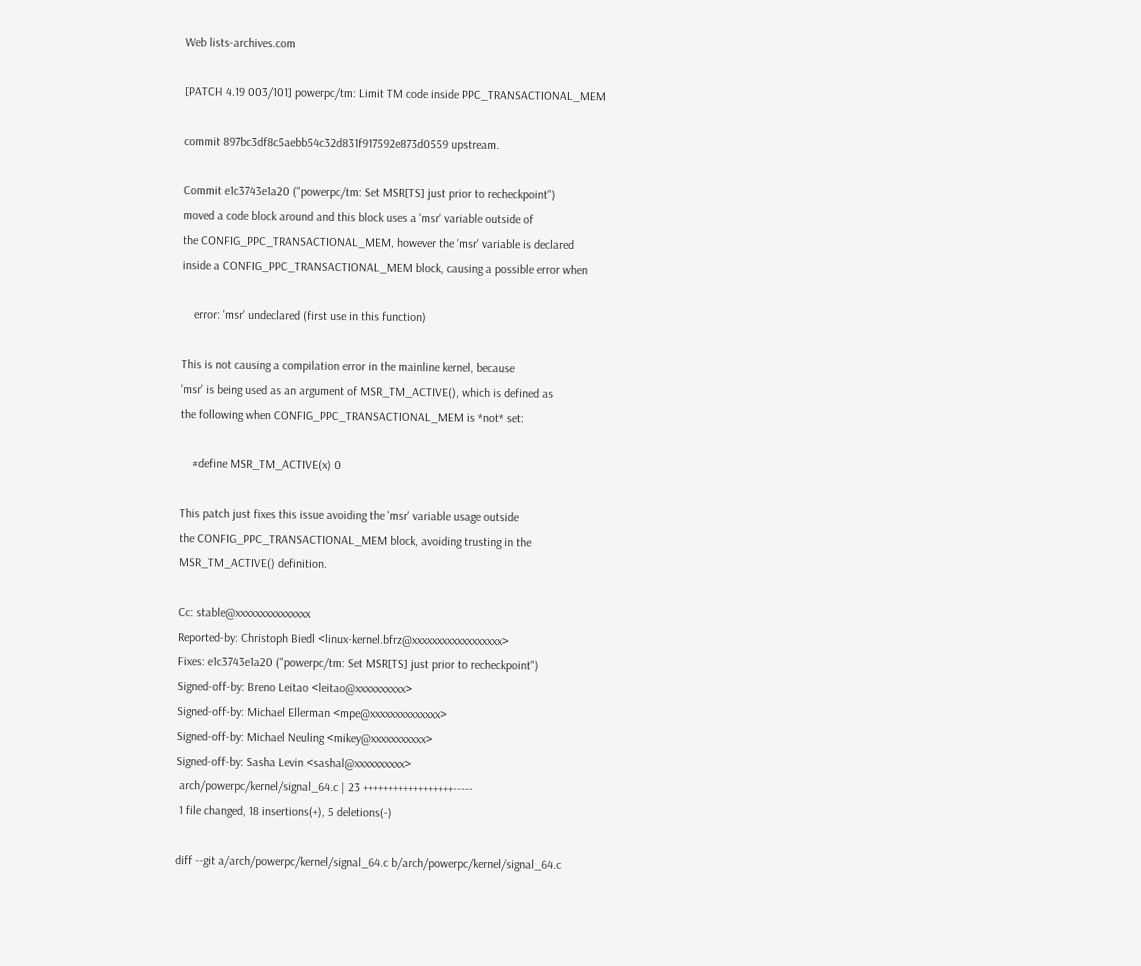Web lists-archives.com

[PATCH 4.19 003/101] powerpc/tm: Limit TM code inside PPC_TRANSACTIONAL_MEM

commit 897bc3df8c5aebb54c32d831f917592e873d0559 upstream.

Commit e1c3743e1a20 ("powerpc/tm: Set MSR[TS] just prior to recheckpoint")
moved a code block around and this block uses a 'msr' variable outside of
the CONFIG_PPC_TRANSACTIONAL_MEM, however the 'msr' variable is declared
inside a CONFIG_PPC_TRANSACTIONAL_MEM block, causing a possible error when

    error: 'msr' undeclared (first use in this function)

This is not causing a compilation error in the mainline kernel, because
'msr' is being used as an argument of MSR_TM_ACTIVE(), which is defined as
the following when CONFIG_PPC_TRANSACTIONAL_MEM is *not* set:

    #define MSR_TM_ACTIVE(x) 0

This patch just fixes this issue avoiding the 'msr' variable usage outside
the CONFIG_PPC_TRANSACTIONAL_MEM block, avoiding trusting in the
MSR_TM_ACTIVE() definition.

Cc: stable@xxxxxxxxxxxxxxx
Reported-by: Christoph Biedl <linux-kernel.bfrz@xxxxxxxxxxxxxxxxxx>
Fixes: e1c3743e1a20 ("powerpc/tm: Set MSR[TS] just prior to recheckpoint")
Signed-off-by: Breno Leitao <leitao@xxxxxxxxxx>
Signed-off-by: Michael Ellerman <mpe@xxxxxxxxxxxxxx>
Signed-off-by: Michael Neuling <mikey@xxxxxxxxxxx>
Signed-off-by: Sasha Levin <sashal@xxxxxxxxxx>
 arch/powerpc/kernel/signal_64.c | 23 ++++++++++++++++++-----
 1 file changed, 18 insertions(+), 5 deletions(-)

diff --git a/arch/powerpc/kernel/signal_64.c b/arch/powerpc/kernel/signal_64.c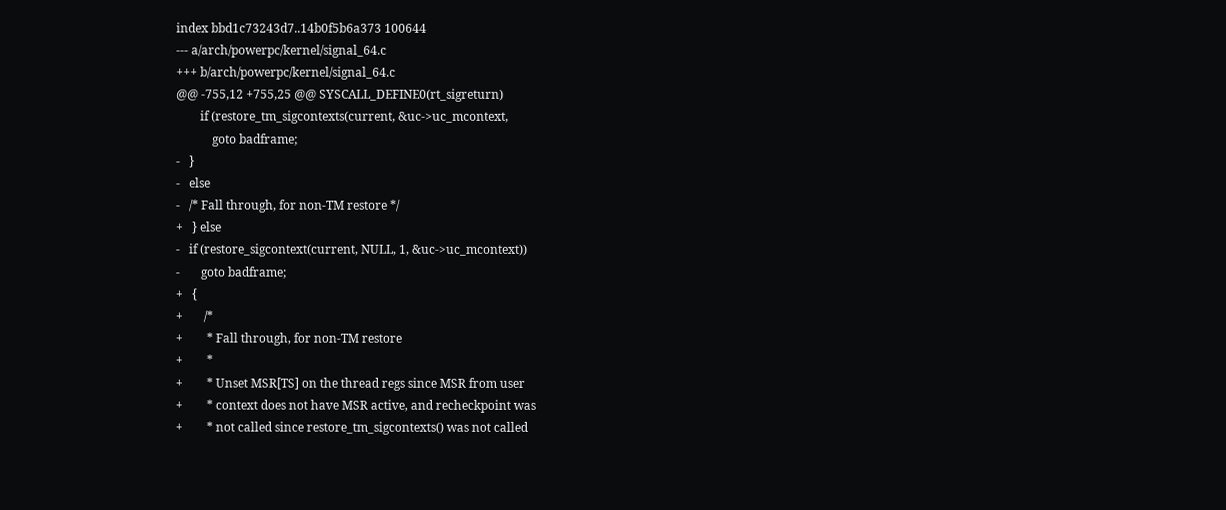index bbd1c73243d7..14b0f5b6a373 100644
--- a/arch/powerpc/kernel/signal_64.c
+++ b/arch/powerpc/kernel/signal_64.c
@@ -755,12 +755,25 @@ SYSCALL_DEFINE0(rt_sigreturn)
        if (restore_tm_sigcontexts(current, &uc->uc_mcontext,
            goto badframe;
-   }
-   else
-   /* Fall through, for non-TM restore */
+   } else
-   if (restore_sigcontext(current, NULL, 1, &uc->uc_mcontext))
-       goto badframe;
+   {
+       /*
+        * Fall through, for non-TM restore
+        *
+        * Unset MSR[TS] on the thread regs since MSR from user
+        * context does not have MSR active, and recheckpoint was
+        * not called since restore_tm_sigcontexts() was not called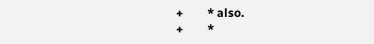+        * also.
+        *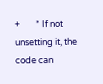+        * If not unsetting it, the code can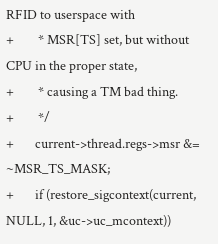RFID to userspace with
+        * MSR[TS] set, but without CPU in the proper state,
+        * causing a TM bad thing.
+        */
+       current->thread.regs->msr &= ~MSR_TS_MASK;
+       if (restore_sigcontext(current, NULL, 1, &uc->uc_mcontext))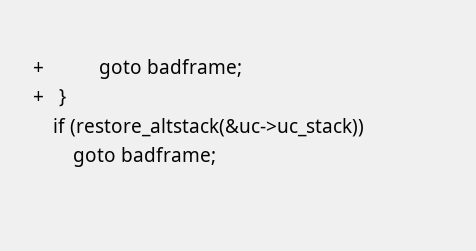+           goto badframe;
+   }
    if (restore_altstack(&uc->uc_stack))
        goto badframe;